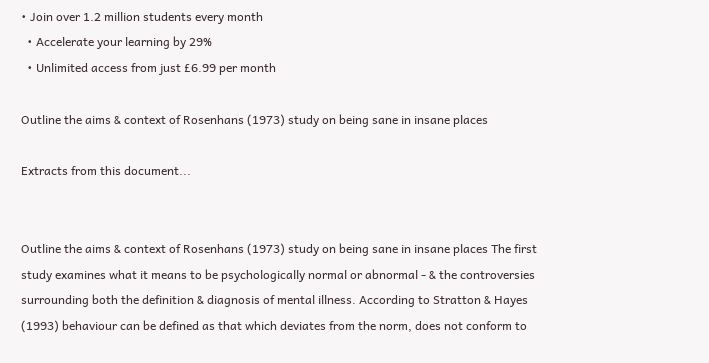• Join over 1.2 million students every month
  • Accelerate your learning by 29%
  • Unlimited access from just £6.99 per month

Outline the aims & context of Rosenhans (1973) study on being sane in insane places

Extracts from this document...


Outline the aims & context of Rosenhans (1973) study on being sane in insane places The first study examines what it means to be psychologically normal or abnormal - & the controversies surrounding both the definition & diagnosis of mental illness. According to Stratton & Hayes (1993) behaviour can be defined as that which deviates from the norm, does not conform to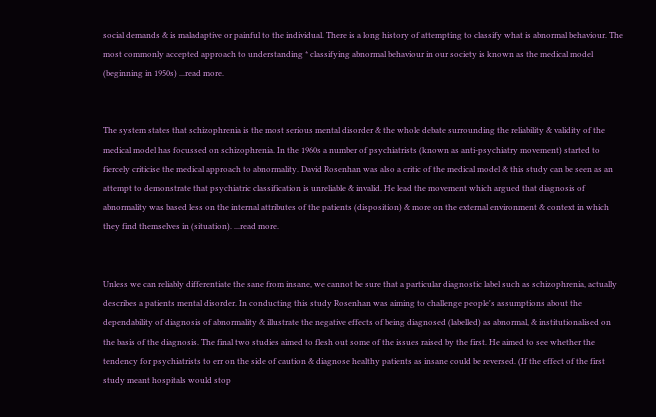social demands & is maladaptive or painful to the individual. There is a long history of attempting to classify what is abnormal behaviour. The most commonly accepted approach to understanding * classifying abnormal behaviour in our society is known as the medical model (beginning in 1950s) ...read more.


The system states that schizophrenia is the most serious mental disorder & the whole debate surrounding the reliability & validity of the medical model has focussed on schizophrenia. In the 1960s a number of psychiatrists (known as anti-psychiatry movement) started to fiercely criticise the medical approach to abnormality. David Rosenhan was also a critic of the medical model & this study can be seen as an attempt to demonstrate that psychiatric classification is unreliable & invalid. He lead the movement which argued that diagnosis of abnormality was based less on the internal attributes of the patients (disposition) & more on the external environment & context in which they find themselves in (situation). ...read more.


Unless we can reliably differentiate the sane from insane, we cannot be sure that a particular diagnostic label such as schizophrenia, actually describes a patients mental disorder. In conducting this study Rosenhan was aiming to challenge people's assumptions about the dependability of diagnosis of abnormality & illustrate the negative effects of being diagnosed (labelled) as abnormal, & institutionalised on the basis of the diagnosis. The final two studies aimed to flesh out some of the issues raised by the first. He aimed to see whether the tendency for psychiatrists to err on the side of caution & diagnose healthy patients as insane could be reversed. (If the effect of the first study meant hospitals would stop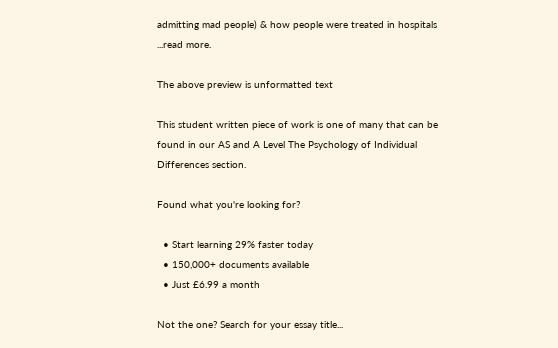admitting mad people) & how people were treated in hospitals ...read more.

The above preview is unformatted text

This student written piece of work is one of many that can be found in our AS and A Level The Psychology of Individual Differences section.

Found what you're looking for?

  • Start learning 29% faster today
  • 150,000+ documents available
  • Just £6.99 a month

Not the one? Search for your essay title...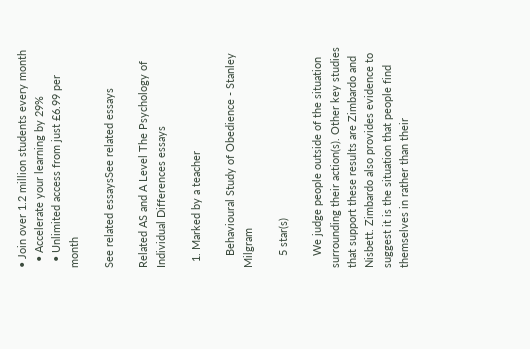• Join over 1.2 million students every month
  • Accelerate your learning by 29%
  • Unlimited access from just £6.99 per month

See related essaysSee related essays

Related AS and A Level The Psychology of Individual Differences essays

  1. Marked by a teacher

    Behavioural Study of Obedience - Stanley Milgram

    5 star(s)

    We judge people outside of the situation surrounding their action(s). Other key studies that support these results are Zimbardo and Nisbett. Zimbardo also provides evidence to suggest it is the situation that people find themselves in rather than their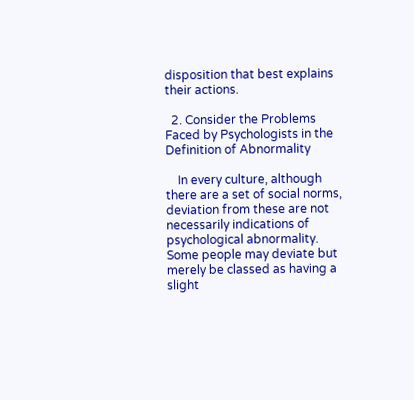disposition that best explains their actions.

  2. Consider the Problems Faced by Psychologists in the Definition of Abnormality

    In every culture, although there are a set of social norms, deviation from these are not necessarily indications of psychological abnormality. Some people may deviate but merely be classed as having a slight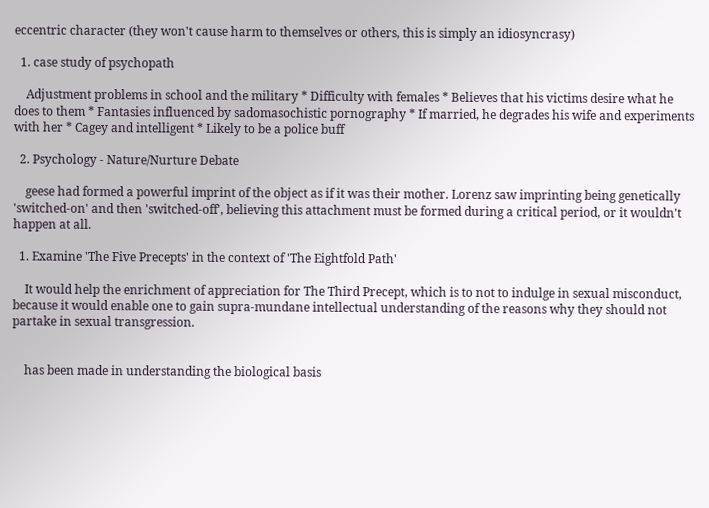eccentric character (they won't cause harm to themselves or others, this is simply an idiosyncrasy)

  1. case study of psychopath

    Adjustment problems in school and the military * Difficulty with females * Believes that his victims desire what he does to them * Fantasies influenced by sadomasochistic pornography * If married, he degrades his wife and experiments with her * Cagey and intelligent * Likely to be a police buff

  2. Psychology - Nature/Nurture Debate

    geese had formed a powerful imprint of the object as if it was their mother. Lorenz saw imprinting being genetically 'switched-on' and then 'switched-off', believing this attachment must be formed during a critical period, or it wouldn't happen at all.

  1. Examine 'The Five Precepts' in the context of 'The Eightfold Path'

    It would help the enrichment of appreciation for The Third Precept, which is to not to indulge in sexual misconduct, because it would enable one to gain supra-mundane intellectual understanding of the reasons why they should not partake in sexual transgression.


    has been made in understanding the biological basis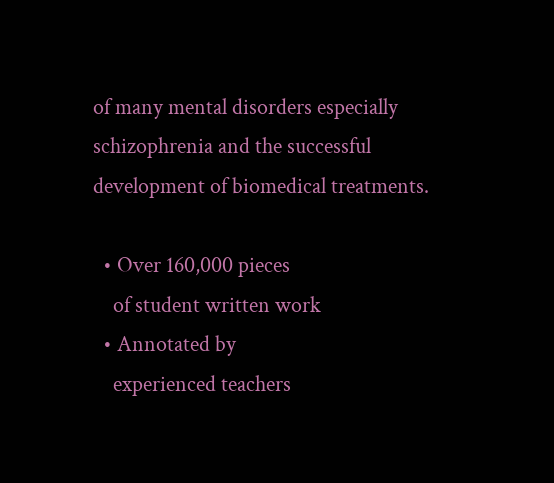of many mental disorders especially schizophrenia and the successful development of biomedical treatments.

  • Over 160,000 pieces
    of student written work
  • Annotated by
    experienced teachers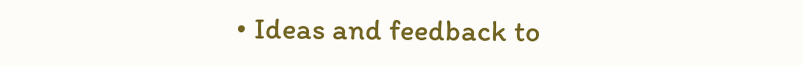• Ideas and feedback to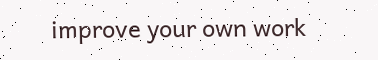improve your own work